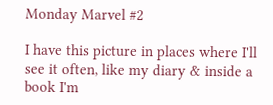Monday Marvel #2

I have this picture in places where I'll see it often, like my diary & inside a book I'm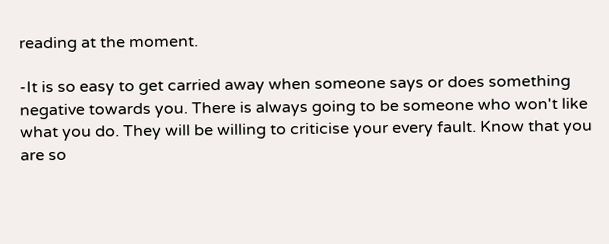reading at the moment.

-It is so easy to get carried away when someone says or does something negative towards you. There is always going to be someone who won't like what you do. They will be willing to criticise your every fault. Know that you are so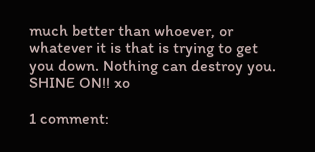much better than whoever, or whatever it is that is trying to get you down. Nothing can destroy you. SHINE ON!! xo

1 comment: